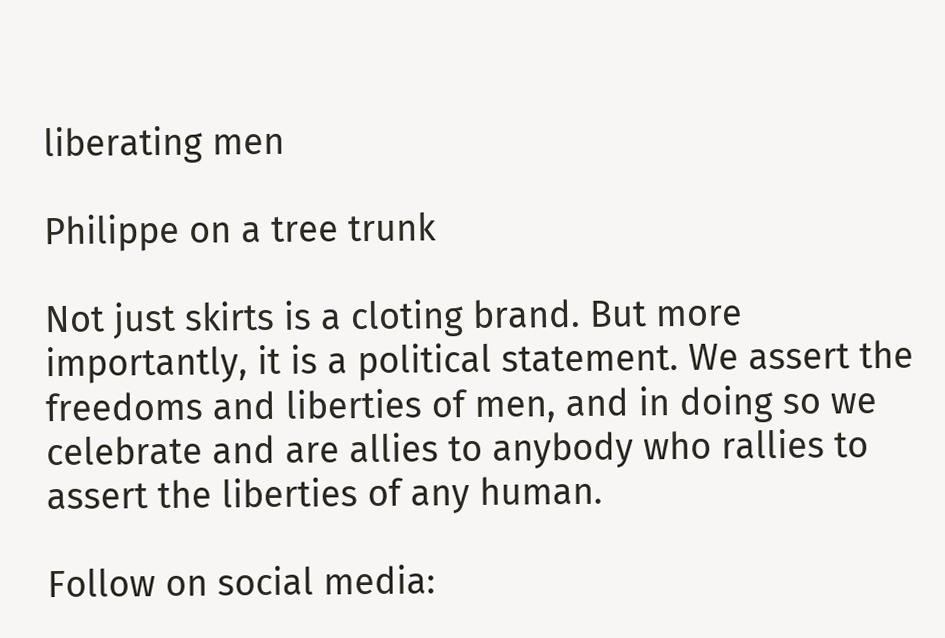liberating men

Philippe on a tree trunk

Not just skirts is a cloting brand. But more importantly, it is a political statement. We assert the freedoms and liberties of men, and in doing so we celebrate and are allies to anybody who rallies to assert the liberties of any human.

Follow on social media: